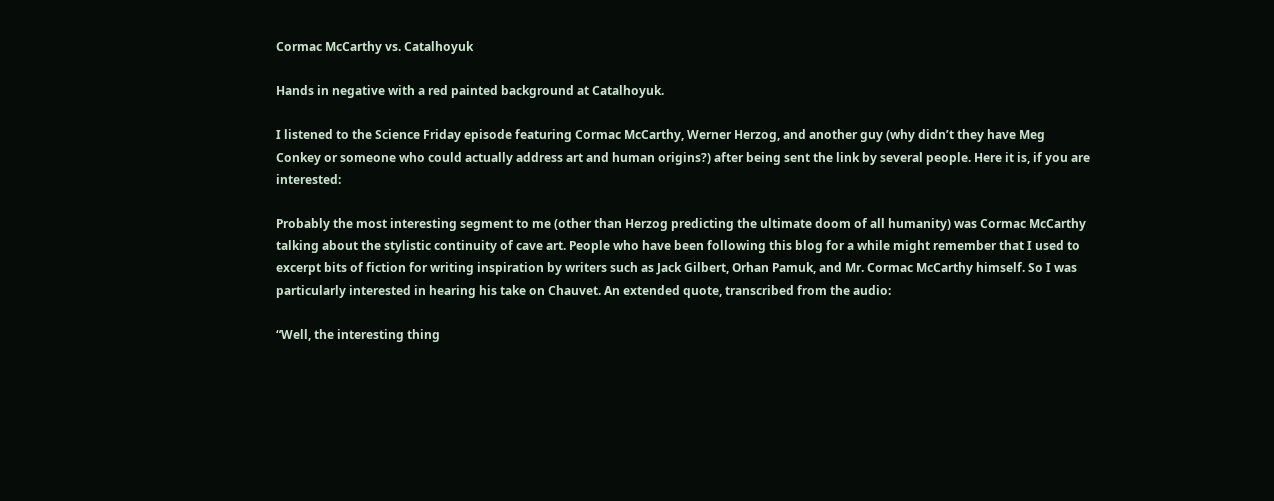Cormac McCarthy vs. Catalhoyuk

Hands in negative with a red painted background at Catalhoyuk.

I listened to the Science Friday episode featuring Cormac McCarthy, Werner Herzog, and another guy (why didn’t they have Meg Conkey or someone who could actually address art and human origins?) after being sent the link by several people. Here it is, if you are interested:

Probably the most interesting segment to me (other than Herzog predicting the ultimate doom of all humanity) was Cormac McCarthy talking about the stylistic continuity of cave art. People who have been following this blog for a while might remember that I used to excerpt bits of fiction for writing inspiration by writers such as Jack Gilbert, Orhan Pamuk, and Mr. Cormac McCarthy himself. So I was particularly interested in hearing his take on Chauvet. An extended quote, transcribed from the audio:

“Well, the interesting thing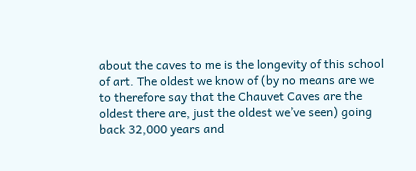about the caves to me is the longevity of this school of art. The oldest we know of (by no means are we to therefore say that the Chauvet Caves are the oldest there are, just the oldest we’ve seen) going back 32,000 years and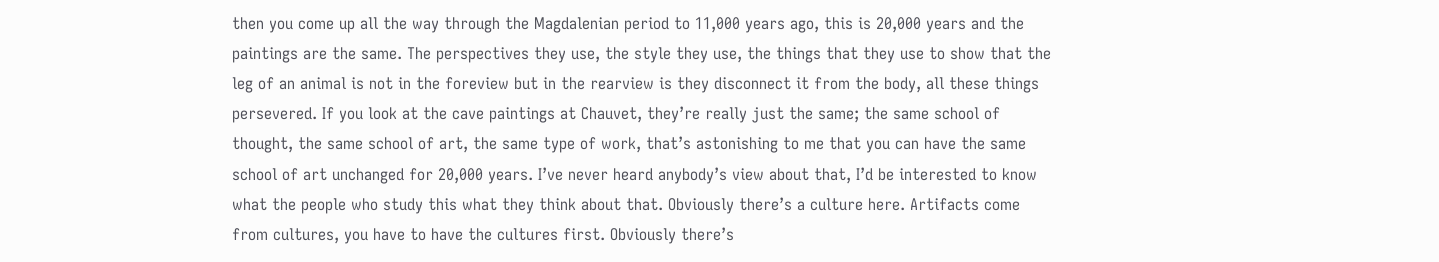then you come up all the way through the Magdalenian period to 11,000 years ago, this is 20,000 years and the paintings are the same. The perspectives they use, the style they use, the things that they use to show that the leg of an animal is not in the foreview but in the rearview is they disconnect it from the body, all these things persevered. If you look at the cave paintings at Chauvet, they’re really just the same; the same school of thought, the same school of art, the same type of work, that’s astonishing to me that you can have the same school of art unchanged for 20,000 years. I’ve never heard anybody’s view about that, I’d be interested to know what the people who study this what they think about that. Obviously there’s a culture here. Artifacts come from cultures, you have to have the cultures first. Obviously there’s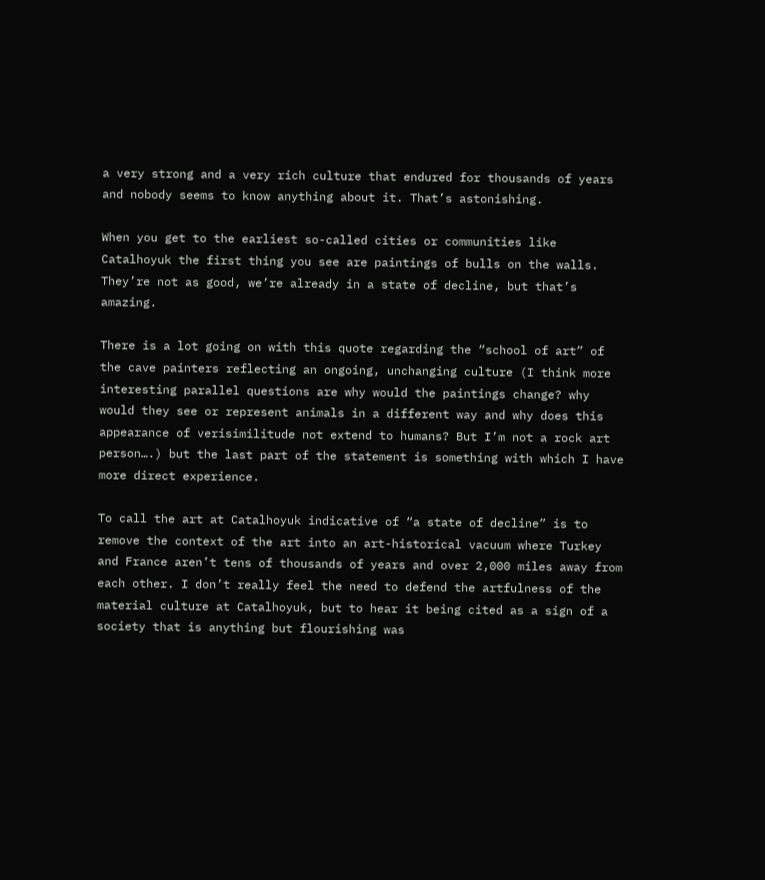a very strong and a very rich culture that endured for thousands of years and nobody seems to know anything about it. That’s astonishing.

When you get to the earliest so-called cities or communities like Catalhoyuk the first thing you see are paintings of bulls on the walls. They’re not as good, we’re already in a state of decline, but that’s amazing.

There is a lot going on with this quote regarding the “school of art” of the cave painters reflecting an ongoing, unchanging culture (I think more interesting parallel questions are why would the paintings change? why would they see or represent animals in a different way and why does this appearance of verisimilitude not extend to humans? But I’m not a rock art person….) but the last part of the statement is something with which I have more direct experience.

To call the art at Catalhoyuk indicative of “a state of decline” is to remove the context of the art into an art-historical vacuum where Turkey and France aren’t tens of thousands of years and over 2,000 miles away from each other. I don’t really feel the need to defend the artfulness of the material culture at Catalhoyuk, but to hear it being cited as a sign of a society that is anything but flourishing was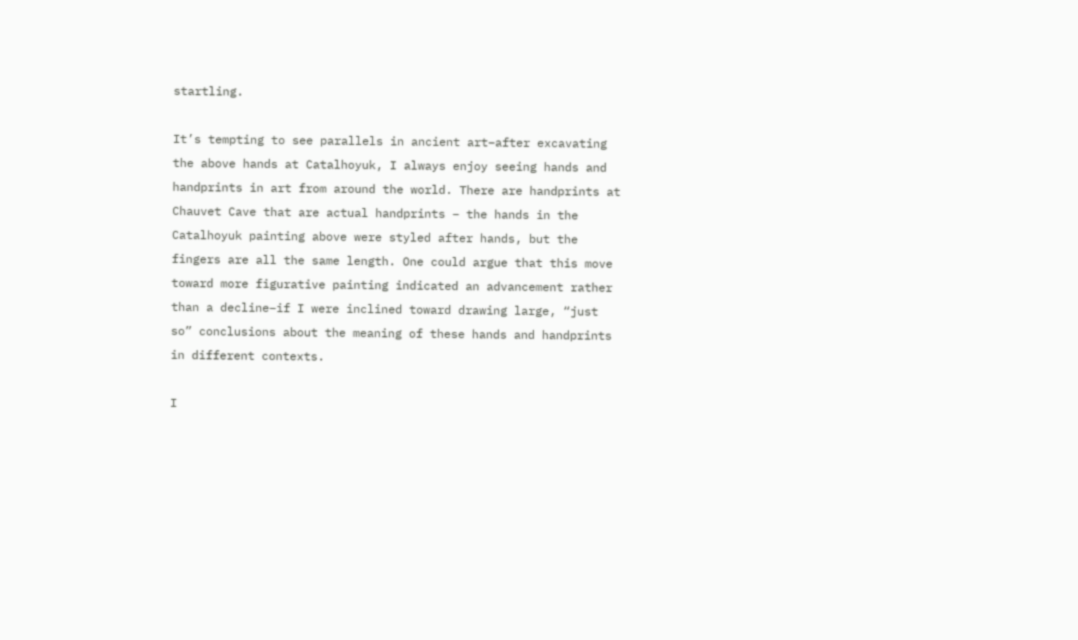startling.

It’s tempting to see parallels in ancient art–after excavating the above hands at Catalhoyuk, I always enjoy seeing hands and handprints in art from around the world. There are handprints at Chauvet Cave that are actual handprints – the hands in the Catalhoyuk painting above were styled after hands, but the fingers are all the same length. One could argue that this move toward more figurative painting indicated an advancement rather than a decline–if I were inclined toward drawing large, “just so” conclusions about the meaning of these hands and handprints in different contexts.

I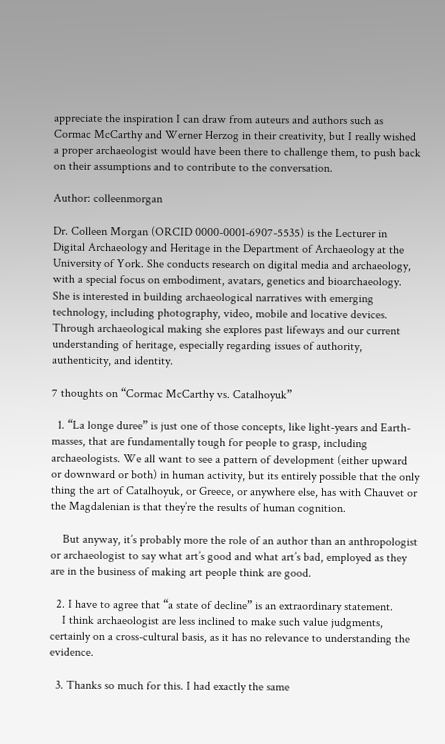appreciate the inspiration I can draw from auteurs and authors such as Cormac McCarthy and Werner Herzog in their creativity, but I really wished a proper archaeologist would have been there to challenge them, to push back on their assumptions and to contribute to the conversation.

Author: colleenmorgan

Dr. Colleen Morgan (ORCID 0000-0001-6907-5535) is the Lecturer in Digital Archaeology and Heritage in the Department of Archaeology at the University of York. She conducts research on digital media and archaeology, with a special focus on embodiment, avatars, genetics and bioarchaeology. She is interested in building archaeological narratives with emerging technology, including photography, video, mobile and locative devices. Through archaeological making she explores past lifeways and our current understanding of heritage, especially regarding issues of authority, authenticity, and identity.

7 thoughts on “Cormac McCarthy vs. Catalhoyuk”

  1. “La longe duree” is just one of those concepts, like light-years and Earth-masses, that are fundamentally tough for people to grasp, including archaeologists. We all want to see a pattern of development (either upward or downward or both) in human activity, but its entirely possible that the only thing the art of Catalhoyuk, or Greece, or anywhere else, has with Chauvet or the Magdalenian is that they’re the results of human cognition.

    But anyway, it’s probably more the role of an author than an anthropologist or archaeologist to say what art’s good and what art’s bad, employed as they are in the business of making art people think are good.

  2. I have to agree that “a state of decline” is an extraordinary statement.
    I think archaeologist are less inclined to make such value judgments, certainly on a cross-cultural basis, as it has no relevance to understanding the evidence.

  3. Thanks so much for this. I had exactly the same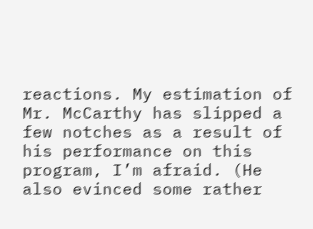reactions. My estimation of Mr. McCarthy has slipped a few notches as a result of his performance on this program, I’m afraid. (He also evinced some rather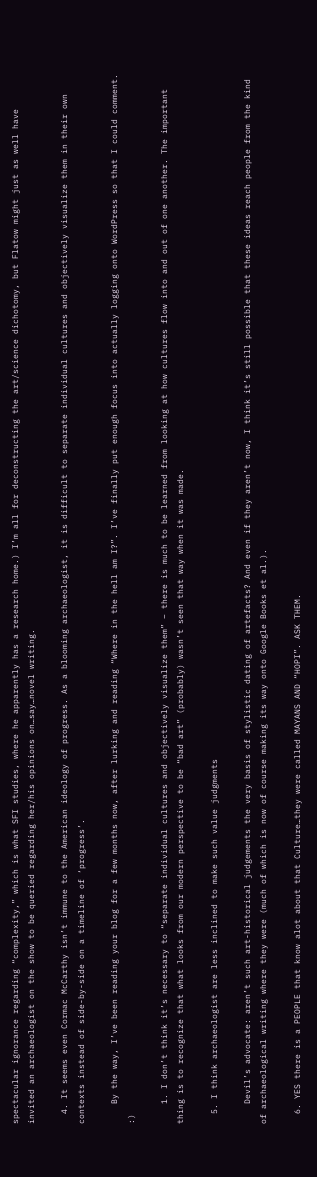spectacular ignorance regarding “complexity,” which is what SFI studies, where he apparently has a research home.) I’m all for deconstructing the art/science dichotomy, but Flatow might just as well have invited an archaeologist on the show to be queried regarding her/his opinions on…say…novel writing.

  4. It seems even Cormac McCarthy isn’t immune to the American ideology of progress. As a blooming archaeologist, it is difficult to separate individual cultures and objectively visualize them in their own contexts instead of side-by-side on a timeline of ‘progress’.

    By the way, I’ve been reading your blog for a few months now, after lurking and reading “Where in the hell am I?”. I’ve finally put enough focus into actually logging onto WordPress so that I could comment. :)

    1. I don’t think it’s necessary to “separate individual cultures and objectively visualize them” – there is much to be learned from looking at how cultures flow into and out of one another. The important thing is to recognize that what looks from our modern perspective to be “bad art” (probably) wasn’t seen that way when it was made.

  5. I think archaeologist are less inclined to make such value judgments

    Devil’s advocate: aren’t such art-historical judgements the very basis of stylistic dating of artefacts? And even if they aren’t now, I think it’s still possible that these ideas reach people from the kind of archaeological writing where they were (much of which is now of course making its way onto Google Books et al.).

  6. YES there is a PEOPLE that know alot about that Culture…they were called MAYANS AND “HOPI”. ASK THEM.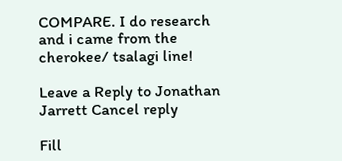COMPARE. I do research and i came from the cherokee/ tsalagi line!

Leave a Reply to Jonathan Jarrett Cancel reply

Fill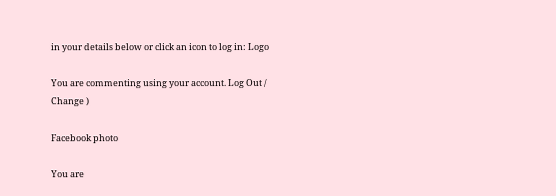in your details below or click an icon to log in: Logo

You are commenting using your account. Log Out /  Change )

Facebook photo

You are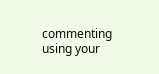commenting using your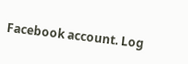Facebook account. Log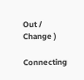Out /  Change )

Connecting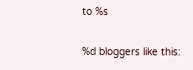to %s

%d bloggers like this: